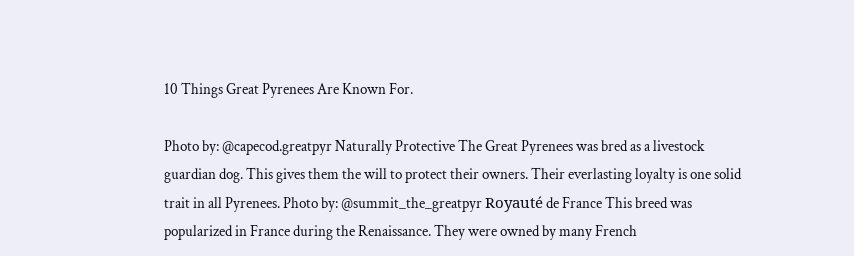10 Things Great Pyrenees Are Known For.

Photo by: @capecod.greatpyr Naturally Protective The Great Pyrenees was bred as a livestock guardian dog. This gives them the will to protect their owners. Their everlasting loyalty is one solid trait in all Pyrenees. Photo by: @summit_the_greatpyr Royauté de France This breed was popularized in France during the Renaissance. They were owned by many French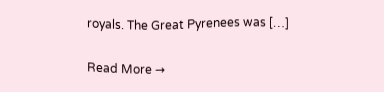royals. The Great Pyrenees was […]

Read More →